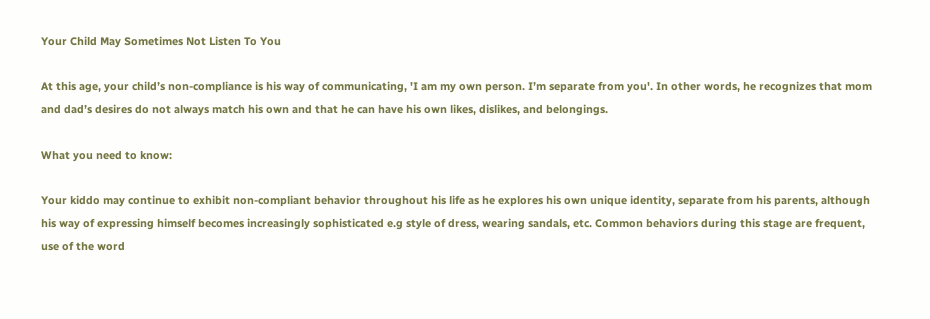Your Child May Sometimes Not Listen To You

At this age, your child’s non-compliance is his way of communicating, 'I am my own person. I’m separate from you'. In other words, he recognizes that mom and dad’s desires do not always match his own and that he can have his own likes, dislikes, and belongings.

What you need to know:

Your kiddo may continue to exhibit non-compliant behavior throughout his life as he explores his own unique identity, separate from his parents, although his way of expressing himself becomes increasingly sophisticated e.g style of dress, wearing sandals, etc. Common behaviors during this stage are frequent, use of the word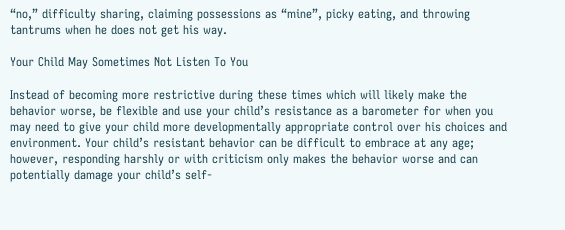“no,” difficulty sharing, claiming possessions as “mine”, picky eating, and throwing tantrums when he does not get his way.

Your Child May Sometimes Not Listen To You

Instead of becoming more restrictive during these times which will likely make the behavior worse, be flexible and use your child’s resistance as a barometer for when you may need to give your child more developmentally appropriate control over his choices and environment. Your child’s resistant behavior can be difficult to embrace at any age; however, responding harshly or with criticism only makes the behavior worse and can potentially damage your child’s self-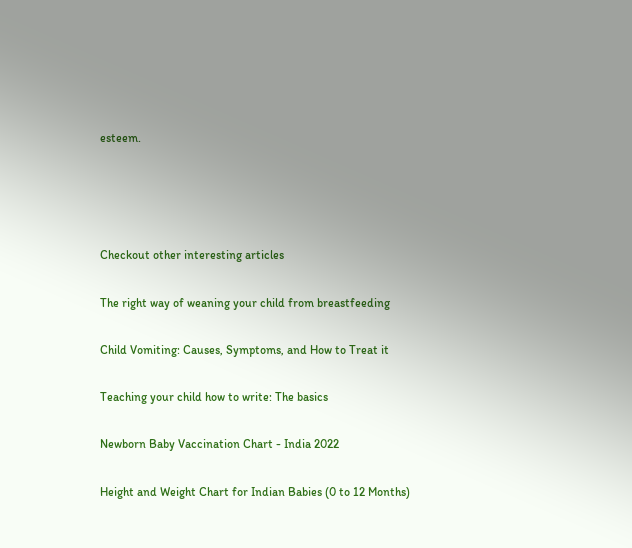esteem.




Checkout other interesting articles

The right way of weaning your child from breastfeeding

Child Vomiting: Causes, Symptoms, and How to Treat it

Teaching your child how to write: The basics

Newborn Baby Vaccination Chart - India 2022

Height and Weight Chart for Indian Babies (0 to 12 Months)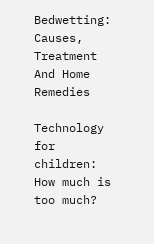Bedwetting: Causes, Treatment And Home Remedies

Technology for children: How much is too much?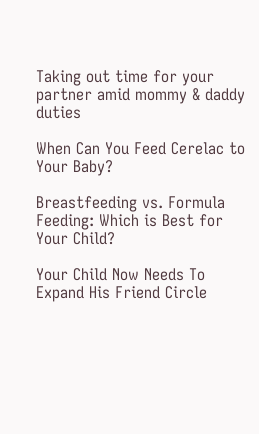Taking out time for your partner amid mommy & daddy duties

When Can You Feed Cerelac to Your Baby?

Breastfeeding vs. Formula Feeding: Which is Best for Your Child?

Your Child Now Needs To Expand His Friend Circle